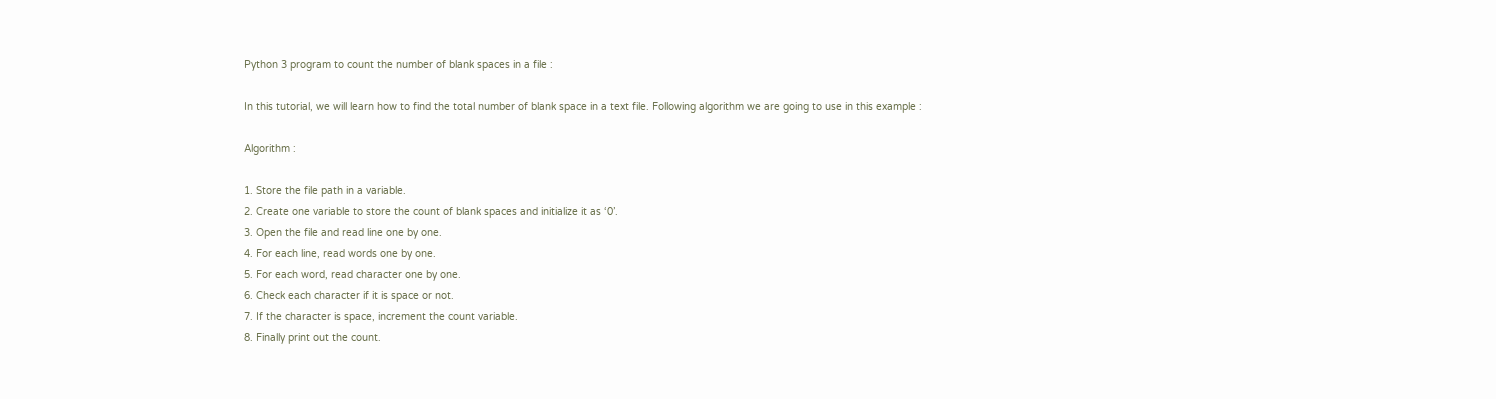Python 3 program to count the number of blank spaces in a file :

In this tutorial, we will learn how to find the total number of blank space in a text file. Following algorithm we are going to use in this example :

Algorithm :

1. Store the file path in a variable.
2. Create one variable to store the count of blank spaces and initialize it as ‘0’.
3. Open the file and read line one by one.
4. For each line, read words one by one.
5. For each word, read character one by one.
6. Check each character if it is space or not.
7. If the character is space, increment the count variable.
8. Finally print out the count.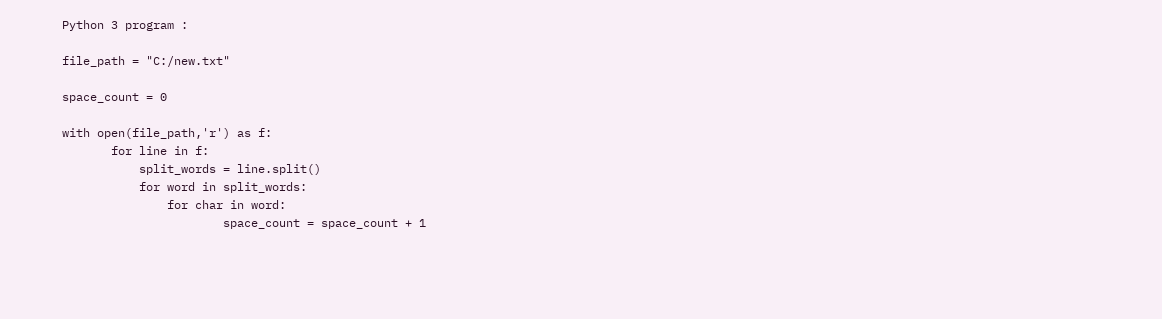Python 3 program :

file_path = "C:/new.txt"

space_count = 0

with open(file_path,'r') as f:
       for line in f:
           split_words = line.split()
           for word in split_words:
               for char in word:
                       space_count = space_count + 1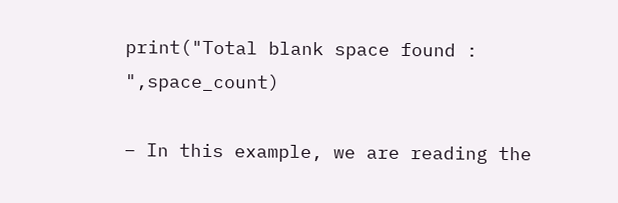print("Total blank space found : ",space_count)

– In this example, we are reading the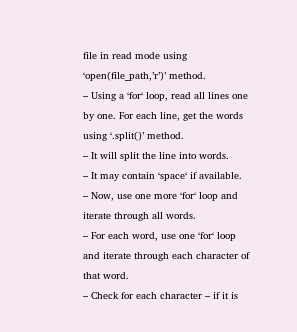file in read mode using ‘open(file_path,’r’)’ method.
– Using a ‘for‘ loop, read all lines one by one. For each line, get the words using ‘.split()’ method.
– It will split the line into words.
– It may contain ‘space‘ if available.
– Now, use one more ‘for‘ loop and iterate through all words.
– For each word, use one ‘for‘ loop and iterate through each character of that word.
– Check for each character – if it is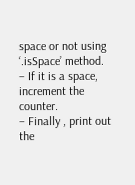space or not using ‘.isSpace’ method.
– If it is a space, increment the counter.
– Finally , print out the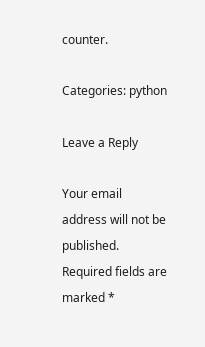counter.

Categories: python

Leave a Reply

Your email address will not be published. Required fields are marked *